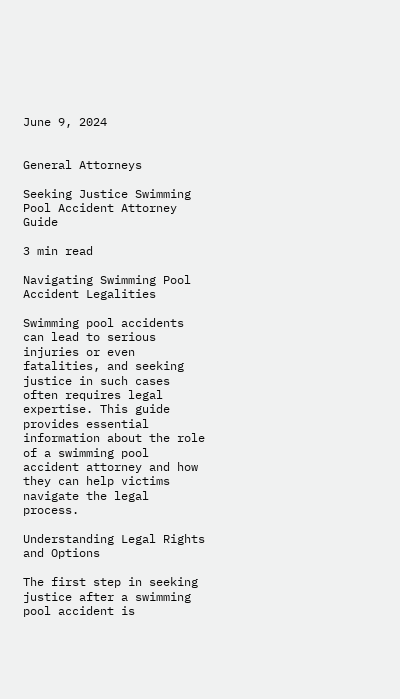June 9, 2024


General Attorneys

Seeking Justice Swimming Pool Accident Attorney Guide

3 min read

Navigating Swimming Pool Accident Legalities

Swimming pool accidents can lead to serious injuries or even fatalities, and seeking justice in such cases often requires legal expertise. This guide provides essential information about the role of a swimming pool accident attorney and how they can help victims navigate the legal process.

Understanding Legal Rights and Options

The first step in seeking justice after a swimming pool accident is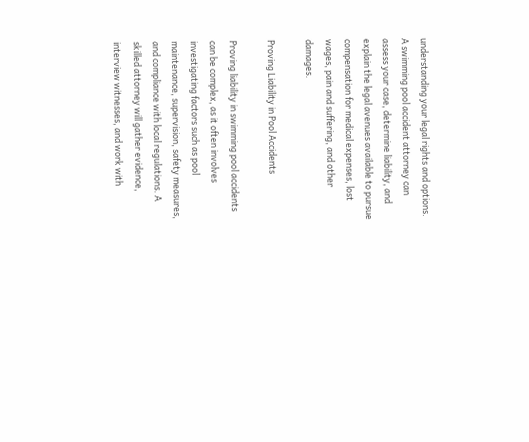understanding your legal rights and options. A swimming pool accident attorney can assess your case, determine liability, and explain the legal avenues available to pursue compensation for medical expenses, lost wages, pain and suffering, and other damages.

Proving Liability in Pool Accidents

Proving liability in swimming pool accidents can be complex, as it often involves investigating factors such as pool maintenance, supervision, safety measures, and compliance with local regulations. A skilled attorney will gather evidence, interview witnesses, and work with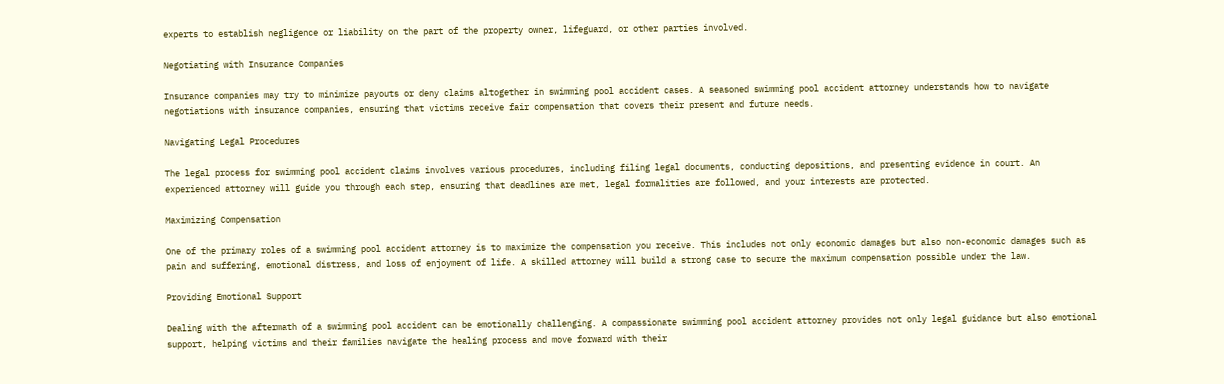experts to establish negligence or liability on the part of the property owner, lifeguard, or other parties involved.

Negotiating with Insurance Companies

Insurance companies may try to minimize payouts or deny claims altogether in swimming pool accident cases. A seasoned swimming pool accident attorney understands how to navigate negotiations with insurance companies, ensuring that victims receive fair compensation that covers their present and future needs.

Navigating Legal Procedures

The legal process for swimming pool accident claims involves various procedures, including filing legal documents, conducting depositions, and presenting evidence in court. An experienced attorney will guide you through each step, ensuring that deadlines are met, legal formalities are followed, and your interests are protected.

Maximizing Compensation

One of the primary roles of a swimming pool accident attorney is to maximize the compensation you receive. This includes not only economic damages but also non-economic damages such as pain and suffering, emotional distress, and loss of enjoyment of life. A skilled attorney will build a strong case to secure the maximum compensation possible under the law.

Providing Emotional Support

Dealing with the aftermath of a swimming pool accident can be emotionally challenging. A compassionate swimming pool accident attorney provides not only legal guidance but also emotional support, helping victims and their families navigate the healing process and move forward with their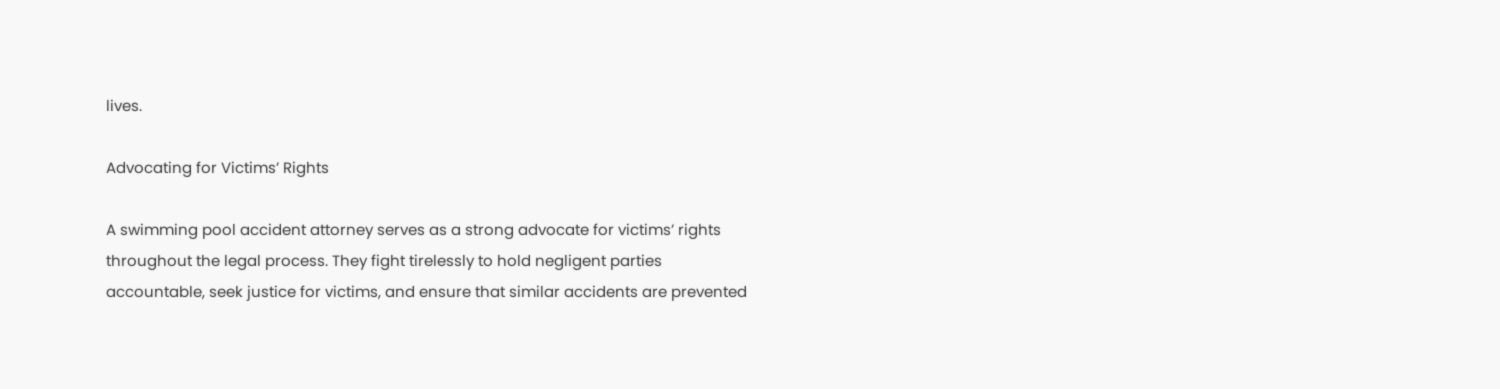lives.

Advocating for Victims’ Rights

A swimming pool accident attorney serves as a strong advocate for victims’ rights throughout the legal process. They fight tirelessly to hold negligent parties accountable, seek justice for victims, and ensure that similar accidents are prevented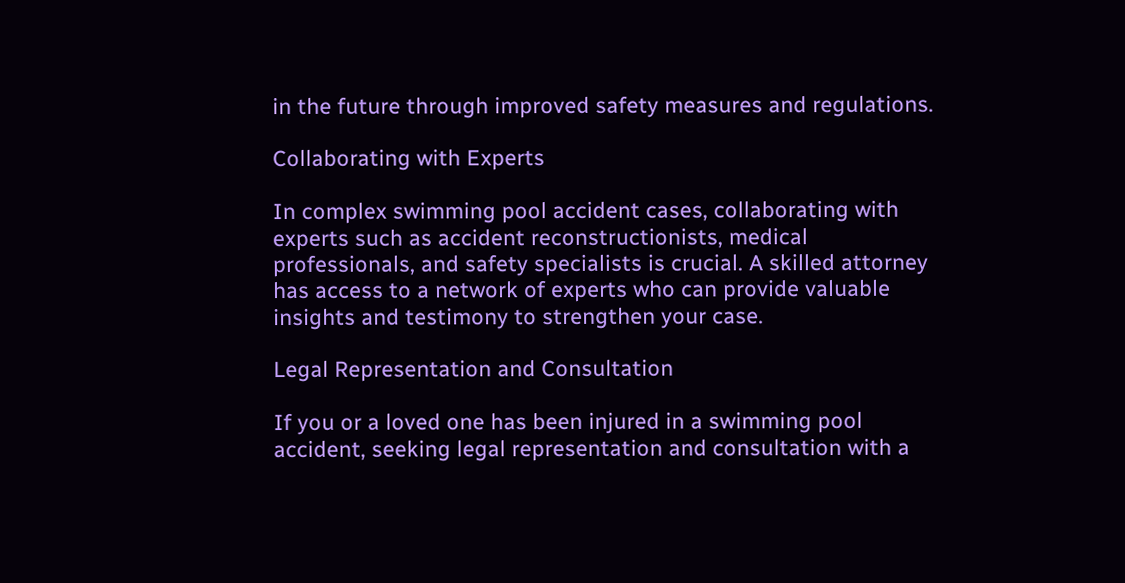in the future through improved safety measures and regulations.

Collaborating with Experts

In complex swimming pool accident cases, collaborating with experts such as accident reconstructionists, medical professionals, and safety specialists is crucial. A skilled attorney has access to a network of experts who can provide valuable insights and testimony to strengthen your case.

Legal Representation and Consultation

If you or a loved one has been injured in a swimming pool accident, seeking legal representation and consultation with a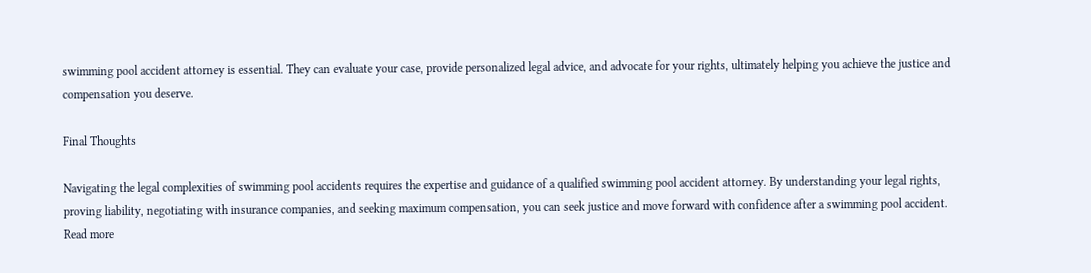swimming pool accident attorney is essential. They can evaluate your case, provide personalized legal advice, and advocate for your rights, ultimately helping you achieve the justice and compensation you deserve.

Final Thoughts

Navigating the legal complexities of swimming pool accidents requires the expertise and guidance of a qualified swimming pool accident attorney. By understanding your legal rights, proving liability, negotiating with insurance companies, and seeking maximum compensation, you can seek justice and move forward with confidence after a swimming pool accident. Read more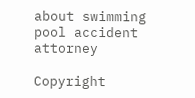about swimming pool accident attorney

Copyright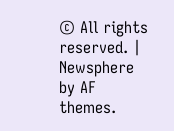© All rights reserved. | Newsphere by AF themes.